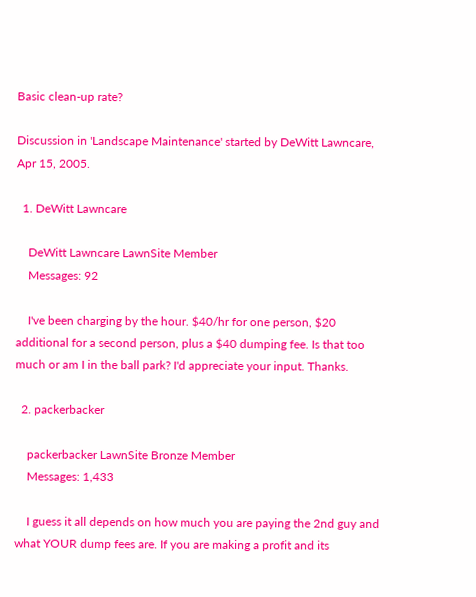Basic clean-up rate?

Discussion in 'Landscape Maintenance' started by DeWitt Lawncare, Apr 15, 2005.

  1. DeWitt Lawncare

    DeWitt Lawncare LawnSite Member
    Messages: 92

    I've been charging by the hour. $40/hr for one person, $20 additional for a second person, plus a $40 dumping fee. Is that too much or am I in the ball park? I'd appreciate your input. Thanks.

  2. packerbacker

    packerbacker LawnSite Bronze Member
    Messages: 1,433

    I guess it all depends on how much you are paying the 2nd guy and what YOUR dump fees are. If you are making a profit and its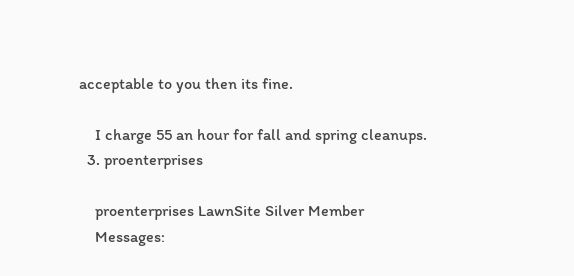acceptable to you then its fine.

    I charge 55 an hour for fall and spring cleanups.
  3. proenterprises

    proenterprises LawnSite Silver Member
    Messages: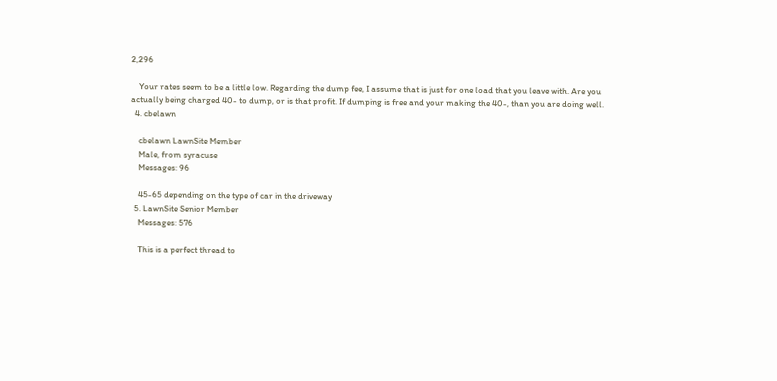2,296

    Your rates seem to be a little low. Regarding the dump fee, I assume that is just for one load that you leave with. Are you actually being charged 40- to dump, or is that profit. If dumping is free and your making the 40-, than you are doing well.
  4. cbelawn

    cbelawn LawnSite Member
    Male, from syracuse
    Messages: 96

    45-65 depending on the type of car in the driveway
  5. LawnSite Senior Member
    Messages: 576

    This is a perfect thread to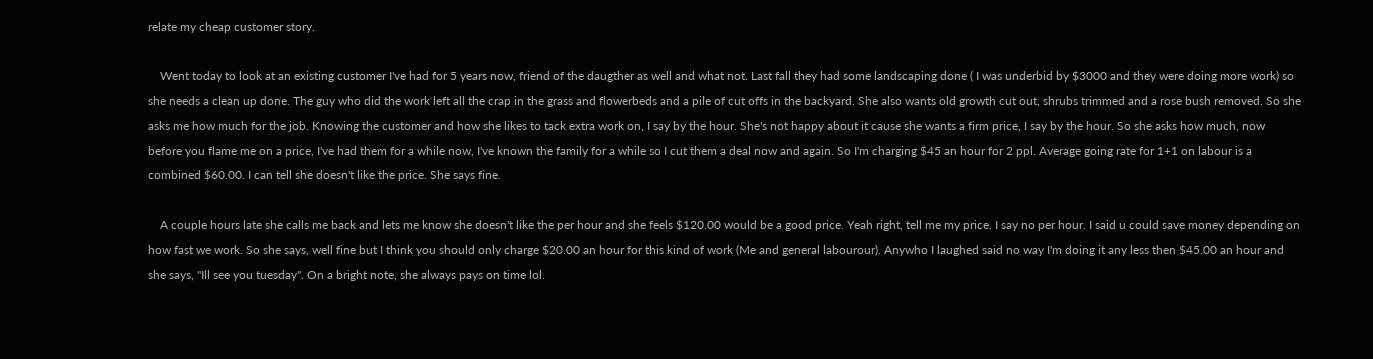relate my cheap customer story.

    Went today to look at an existing customer I've had for 5 years now, friend of the daugther as well and what not. Last fall they had some landscaping done ( I was underbid by $3000 and they were doing more work) so she needs a clean up done. The guy who did the work left all the crap in the grass and flowerbeds and a pile of cut offs in the backyard. She also wants old growth cut out, shrubs trimmed and a rose bush removed. So she asks me how much for the job. Knowing the customer and how she likes to tack extra work on, I say by the hour. She's not happy about it cause she wants a firm price, I say by the hour. So she asks how much, now before you flame me on a price, I've had them for a while now, I've known the family for a while so I cut them a deal now and again. So I'm charging $45 an hour for 2 ppl. Average going rate for 1+1 on labour is a combined $60.00. I can tell she doesn't like the price. She says fine.

    A couple hours late she calls me back and lets me know she doesn't like the per hour and she feels $120.00 would be a good price. Yeah right, tell me my price. I say no per hour. I said u could save money depending on how fast we work. So she says, well fine but I think you should only charge $20.00 an hour for this kind of work (Me and general labourour). Anywho I laughed said no way I'm doing it any less then $45.00 an hour and she says, "Ill see you tuesday". On a bright note, she always pays on time lol.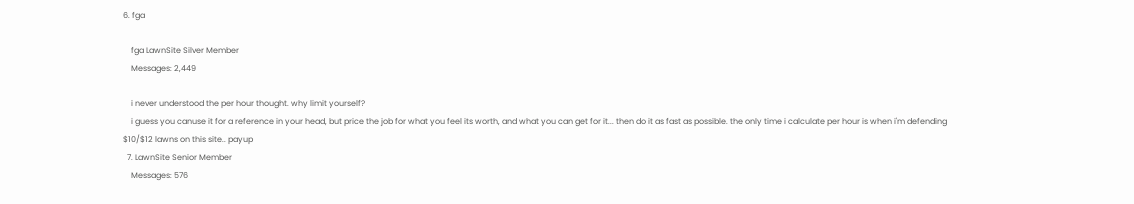6. fga

    fga LawnSite Silver Member
    Messages: 2,449

    i never understood the per hour thought. why limit yourself?
    i guess you canuse it for a reference in your head, but price the job for what you feel its worth, and what you can get for it... then do it as fast as possible. the only time i calculate per hour is when i'm defending $10/$12 lawns on this site.. payup
  7. LawnSite Senior Member
    Messages: 576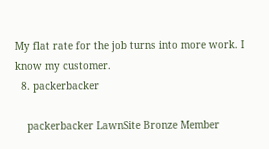My flat rate for the job turns into more work. I know my customer.
  8. packerbacker

    packerbacker LawnSite Bronze Member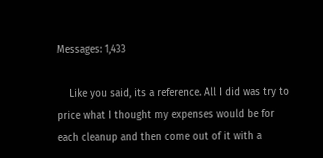Messages: 1,433

    Like you said, its a reference. All I did was try to price what I thought my expenses would be for each cleanup and then come out of it with a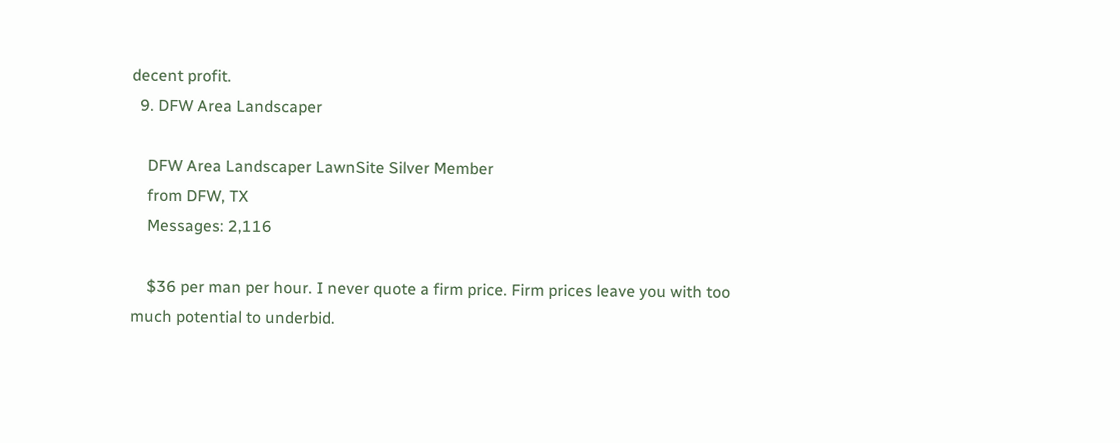decent profit.
  9. DFW Area Landscaper

    DFW Area Landscaper LawnSite Silver Member
    from DFW, TX
    Messages: 2,116

    $36 per man per hour. I never quote a firm price. Firm prices leave you with too much potential to underbid.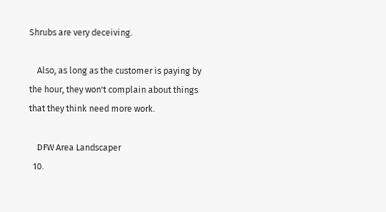Shrubs are very deceiving.

    Also, as long as the customer is paying by the hour, they won't complain about things that they think need more work.

    DFW Area Landscaper
  10.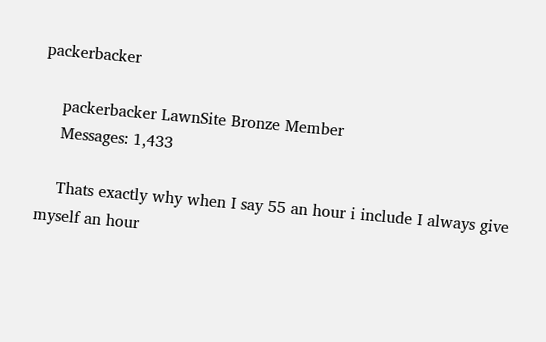packerbacker

    packerbacker LawnSite Bronze Member
    Messages: 1,433

    Thats exactly why when I say 55 an hour i include I always give myself an hour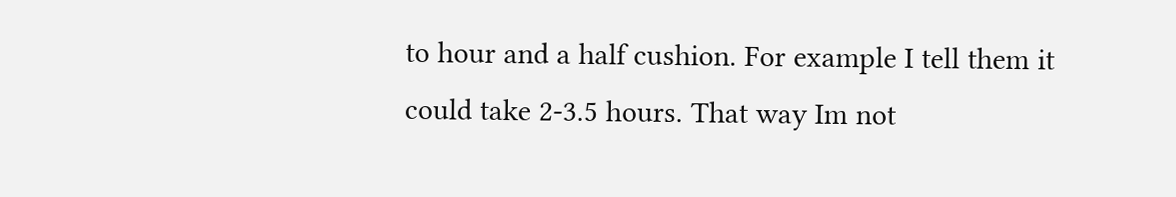to hour and a half cushion. For example I tell them it could take 2-3.5 hours. That way Im not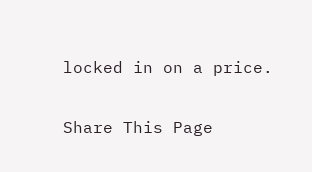locked in on a price.

Share This Page